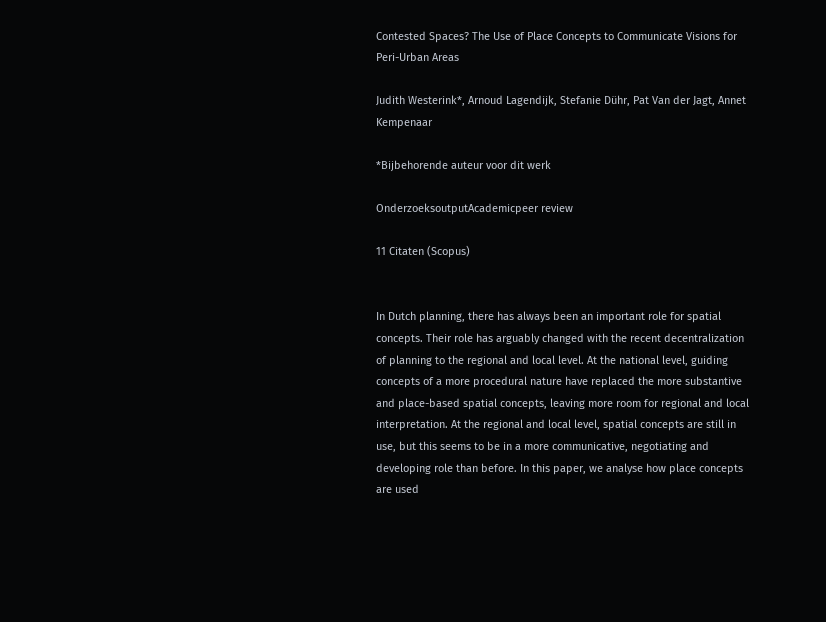Contested Spaces? The Use of Place Concepts to Communicate Visions for Peri-Urban Areas

Judith Westerink*, Arnoud Lagendijk, Stefanie Dühr, Pat Van der Jagt, Annet Kempenaar

*Bijbehorende auteur voor dit werk

OnderzoeksoutputAcademicpeer review

11 Citaten (Scopus)


In Dutch planning, there has always been an important role for spatial concepts. Their role has arguably changed with the recent decentralization of planning to the regional and local level. At the national level, guiding concepts of a more procedural nature have replaced the more substantive and place-based spatial concepts, leaving more room for regional and local interpretation. At the regional and local level, spatial concepts are still in use, but this seems to be in a more communicative, negotiating and developing role than before. In this paper, we analyse how place concepts are used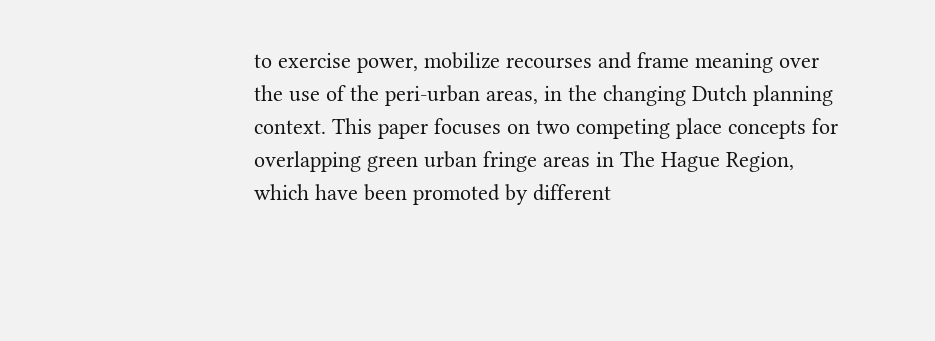to exercise power, mobilize recourses and frame meaning over the use of the peri-urban areas, in the changing Dutch planning context. This paper focuses on two competing place concepts for overlapping green urban fringe areas in The Hague Region, which have been promoted by different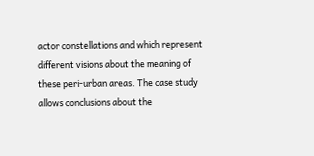actor constellations and which represent different visions about the meaning of these peri-urban areas. The case study allows conclusions about the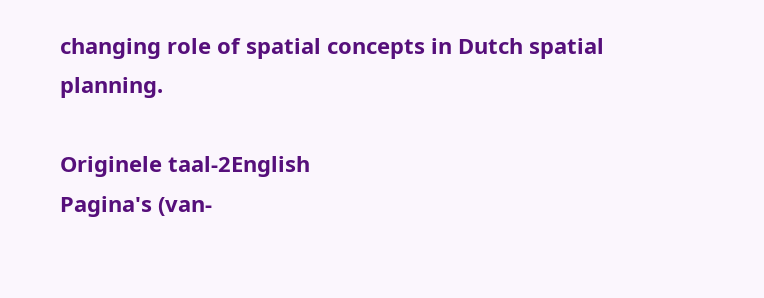changing role of spatial concepts in Dutch spatial planning.

Originele taal-2English
Pagina's (van-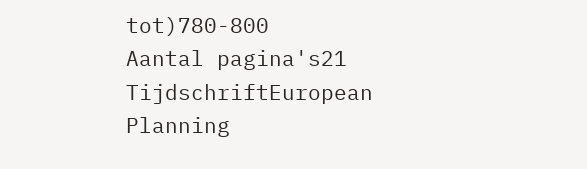tot)780-800
Aantal pagina's21
TijdschriftEuropean Planning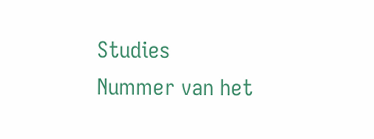Studies
Nummer van het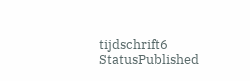tijdschrift6
StatusPublished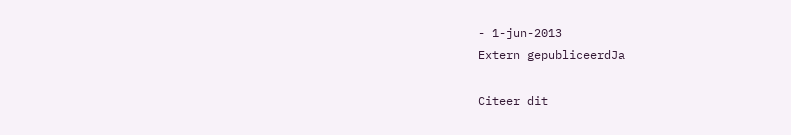- 1-jun-2013
Extern gepubliceerdJa

Citeer dit